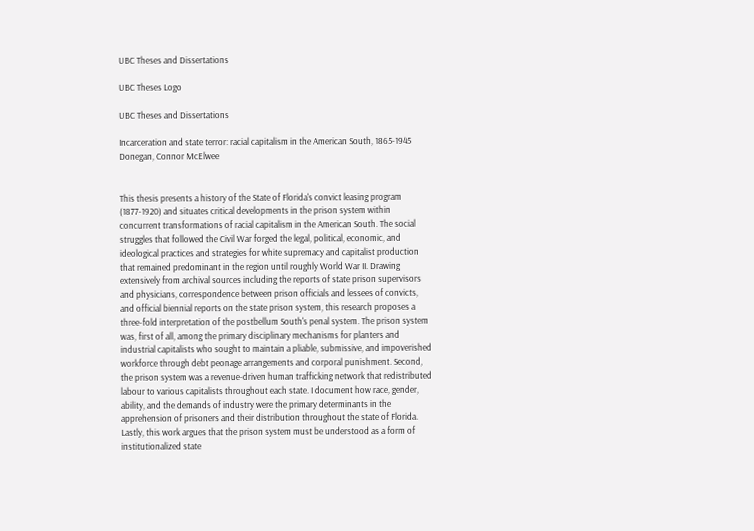UBC Theses and Dissertations

UBC Theses Logo

UBC Theses and Dissertations

Incarceration and state terror: racial capitalism in the American South, 1865-1945 Donegan, Connor McElwee


This thesis presents a history of the State of Florida's convict leasing program (1877-1920) and situates critical developments in the prison system within concurrent transformations of racial capitalism in the American South. The social struggles that followed the Civil War forged the legal, political, economic, and ideological practices and strategies for white supremacy and capitalist production that remained predominant in the region until roughly World War II. Drawing extensively from archival sources including the reports of state prison supervisors and physicians, correspondence between prison officials and lessees of convicts, and official biennial reports on the state prison system, this research proposes a three-fold interpretation of the postbellum South's penal system. The prison system was, first of all, among the primary disciplinary mechanisms for planters and industrial capitalists who sought to maintain a pliable, submissive, and impoverished workforce through debt peonage arrangements and corporal punishment. Second, the prison system was a revenue-driven human trafficking network that redistributed labour to various capitalists throughout each state. I document how race, gender, ability, and the demands of industry were the primary determinants in the apprehension of prisoners and their distribution throughout the state of Florida. Lastly, this work argues that the prison system must be understood as a form of institutionalized state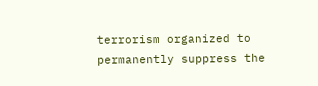terrorism organized to permanently suppress the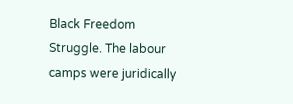Black Freedom Struggle. The labour camps were juridically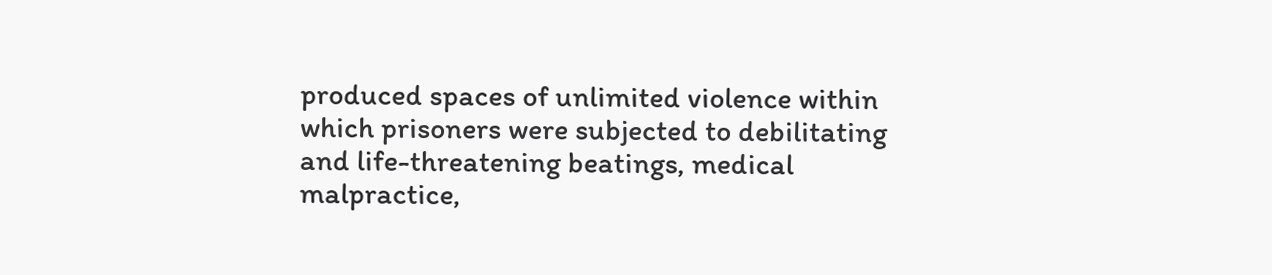produced spaces of unlimited violence within which prisoners were subjected to debilitating and life-threatening beatings, medical malpractice,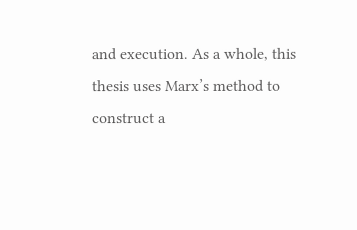and execution. As a whole, this thesis uses Marx’s method to construct a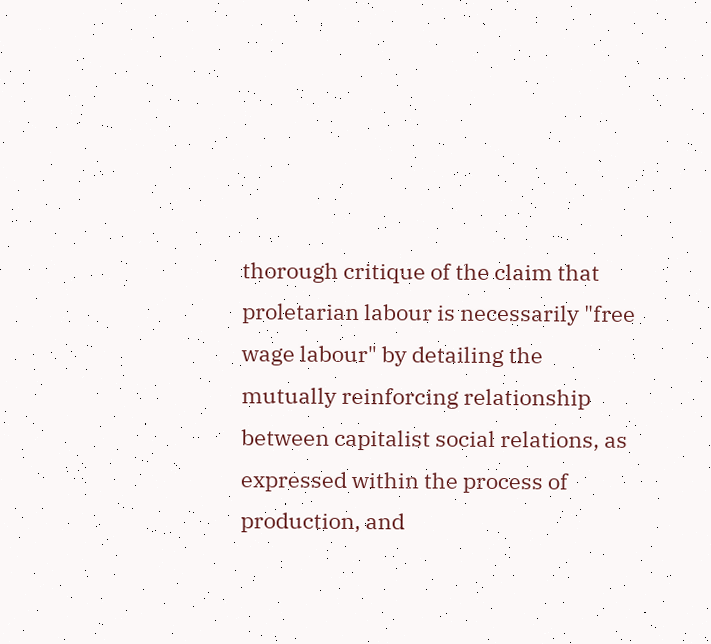thorough critique of the claim that proletarian labour is necessarily "free wage labour" by detailing the mutually reinforcing relationship between capitalist social relations, as expressed within the process of production, and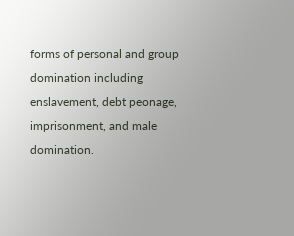forms of personal and group domination including enslavement, debt peonage, imprisonment, and male domination.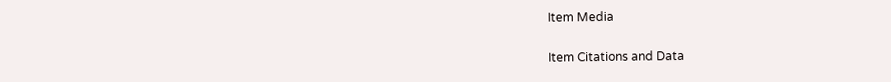Item Media

Item Citations and Data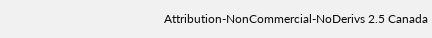Attribution-NonCommercial-NoDerivs 2.5 Canada